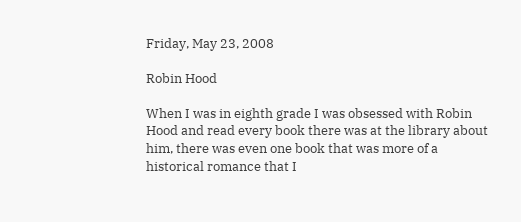Friday, May 23, 2008

Robin Hood

When I was in eighth grade I was obsessed with Robin Hood and read every book there was at the library about him, there was even one book that was more of a historical romance that I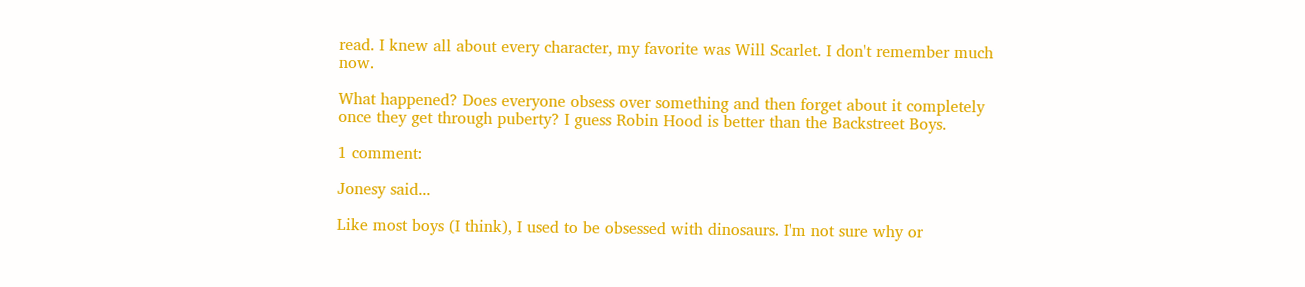read. I knew all about every character, my favorite was Will Scarlet. I don't remember much now.

What happened? Does everyone obsess over something and then forget about it completely once they get through puberty? I guess Robin Hood is better than the Backstreet Boys.

1 comment:

Jonesy said...

Like most boys (I think), I used to be obsessed with dinosaurs. I'm not sure why or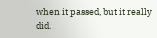when it passed, but it really did.